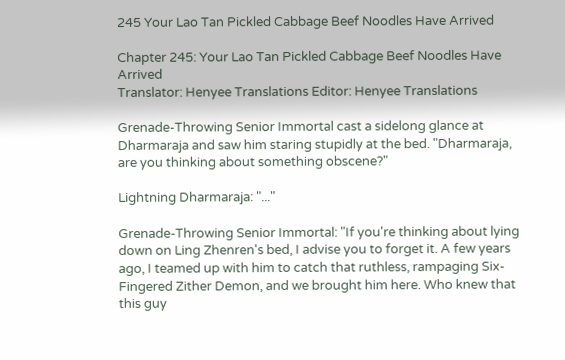245 Your Lao Tan Pickled Cabbage Beef Noodles Have Arrived

Chapter 245: Your Lao Tan Pickled Cabbage Beef Noodles Have Arrived
Translator: Henyee Translations Editor: Henyee Translations

Grenade-Throwing Senior Immortal cast a sidelong glance at Dharmaraja and saw him staring stupidly at the bed. "Dharmaraja, are you thinking about something obscene?"

Lightning Dharmaraja: "..."

Grenade-Throwing Senior Immortal: "If you're thinking about lying down on Ling Zhenren's bed, I advise you to forget it. A few years ago, I teamed up with him to catch that ruthless, rampaging Six-Fingered Zither Demon, and we brought him here. Who knew that this guy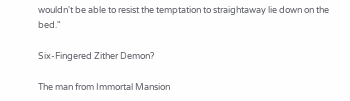wouldn't be able to resist the temptation to straightaway lie down on the bed."

Six-Fingered Zither Demon?

The man from Immortal Mansion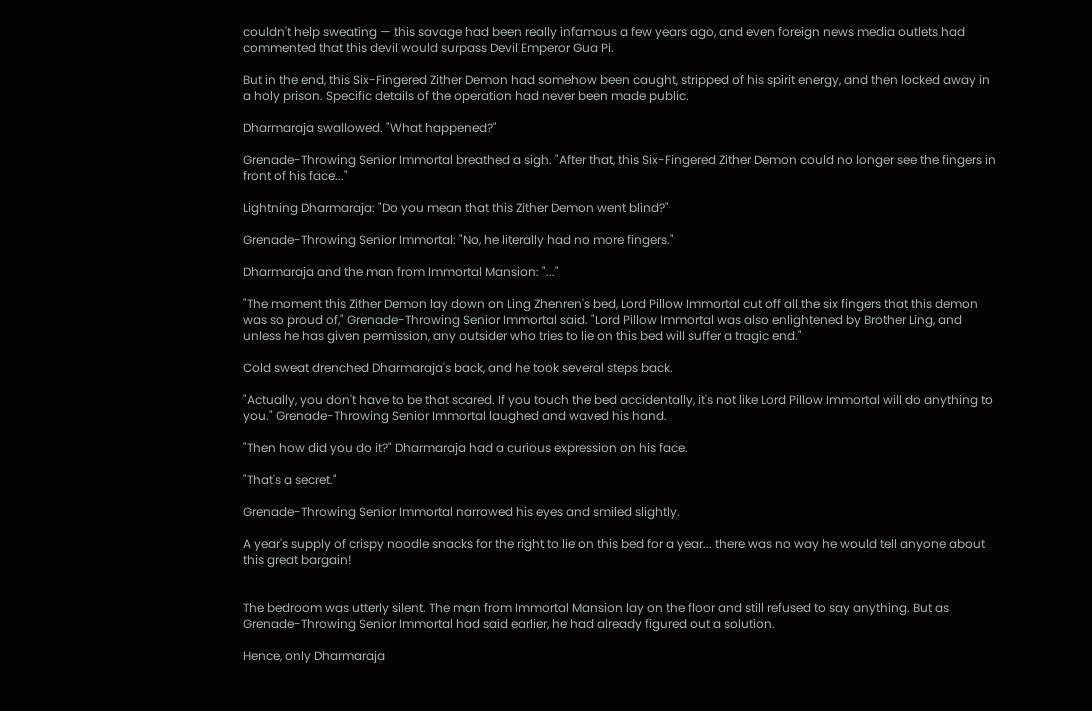couldn't help sweating — this savage had been really infamous a few years ago, and even foreign news media outlets had commented that this devil would surpass Devil Emperor Gua Pi.

But in the end, this Six-Fingered Zither Demon had somehow been caught, stripped of his spirit energy, and then locked away in a holy prison. Specific details of the operation had never been made public.

Dharmaraja swallowed. "What happened?"

Grenade-Throwing Senior Immortal breathed a sigh. "After that, this Six-Fingered Zither Demon could no longer see the fingers in front of his face..."

Lightning Dharmaraja: "Do you mean that this Zither Demon went blind?"

Grenade-Throwing Senior Immortal: "No, he literally had no more fingers."

Dharmaraja and the man from Immortal Mansion: "..."

"The moment this Zither Demon lay down on Ling Zhenren's bed, Lord Pillow Immortal cut off all the six fingers that this demon was so proud of," Grenade-Throwing Senior Immortal said. "Lord Pillow Immortal was also enlightened by Brother Ling, and unless he has given permission, any outsider who tries to lie on this bed will suffer a tragic end."

Cold sweat drenched Dharmaraja's back, and he took several steps back.

"Actually, you don't have to be that scared. If you touch the bed accidentally, it's not like Lord Pillow Immortal will do anything to you." Grenade-Throwing Senior Immortal laughed and waved his hand.

"Then how did you do it?" Dharmaraja had a curious expression on his face.

"That's a secret."

Grenade-Throwing Senior Immortal narrowed his eyes and smiled slightly.

A year's supply of crispy noodle snacks for the right to lie on this bed for a year... there was no way he would tell anyone about this great bargain!


The bedroom was utterly silent. The man from Immortal Mansion lay on the floor and still refused to say anything. But as Grenade-Throwing Senior Immortal had said earlier, he had already figured out a solution.

Hence, only Dharmaraja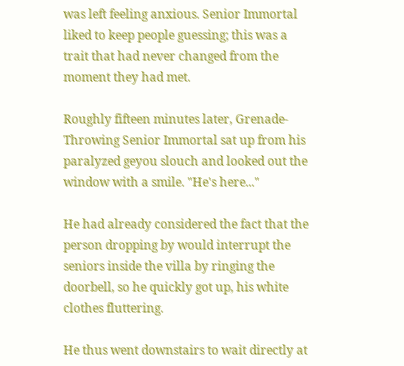was left feeling anxious. Senior Immortal liked to keep people guessing; this was a trait that had never changed from the moment they had met.

Roughly fifteen minutes later, Grenade-Throwing Senior Immortal sat up from his paralyzed geyou slouch and looked out the window with a smile. "He's here..."

He had already considered the fact that the person dropping by would interrupt the seniors inside the villa by ringing the doorbell, so he quickly got up, his white clothes fluttering.

He thus went downstairs to wait directly at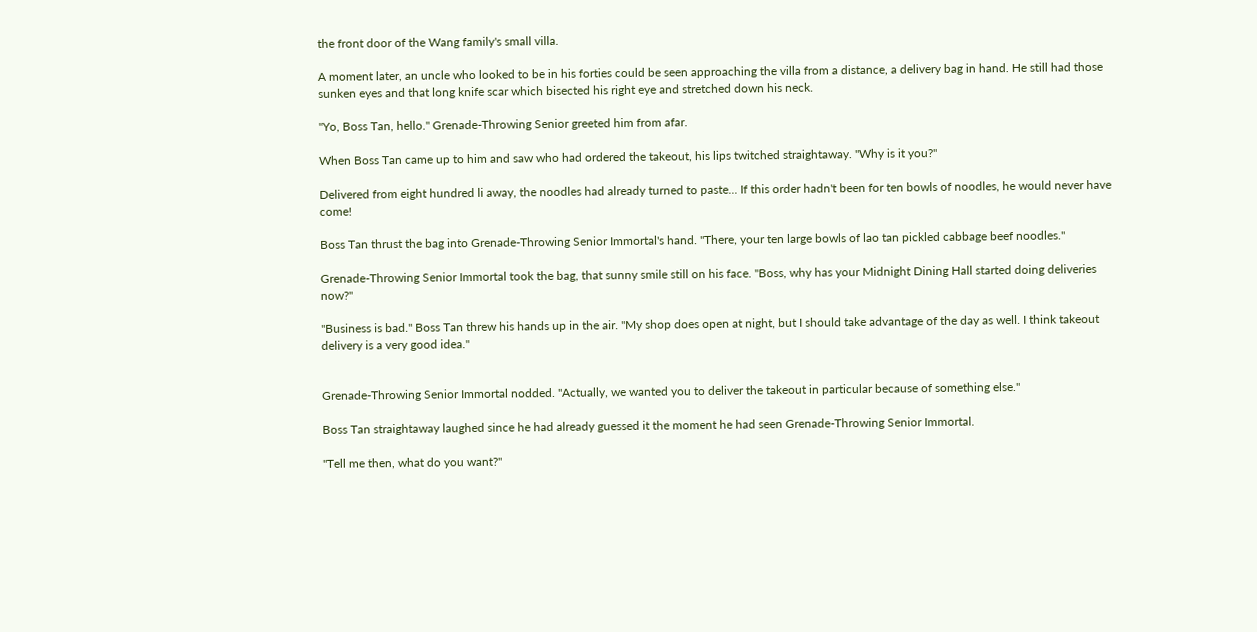the front door of the Wang family's small villa.

A moment later, an uncle who looked to be in his forties could be seen approaching the villa from a distance, a delivery bag in hand. He still had those sunken eyes and that long knife scar which bisected his right eye and stretched down his neck.

"Yo, Boss Tan, hello." Grenade-Throwing Senior greeted him from afar.

When Boss Tan came up to him and saw who had ordered the takeout, his lips twitched straightaway. "Why is it you?"

Delivered from eight hundred li away, the noodles had already turned to paste... If this order hadn't been for ten bowls of noodles, he would never have come!

Boss Tan thrust the bag into Grenade-Throwing Senior Immortal's hand. "There, your ten large bowls of lao tan pickled cabbage beef noodles."

Grenade-Throwing Senior Immortal took the bag, that sunny smile still on his face. "Boss, why has your Midnight Dining Hall started doing deliveries now?"

"Business is bad." Boss Tan threw his hands up in the air. "My shop does open at night, but I should take advantage of the day as well. I think takeout delivery is a very good idea."


Grenade-Throwing Senior Immortal nodded. "Actually, we wanted you to deliver the takeout in particular because of something else."

Boss Tan straightaway laughed since he had already guessed it the moment he had seen Grenade-Throwing Senior Immortal.

"Tell me then, what do you want?"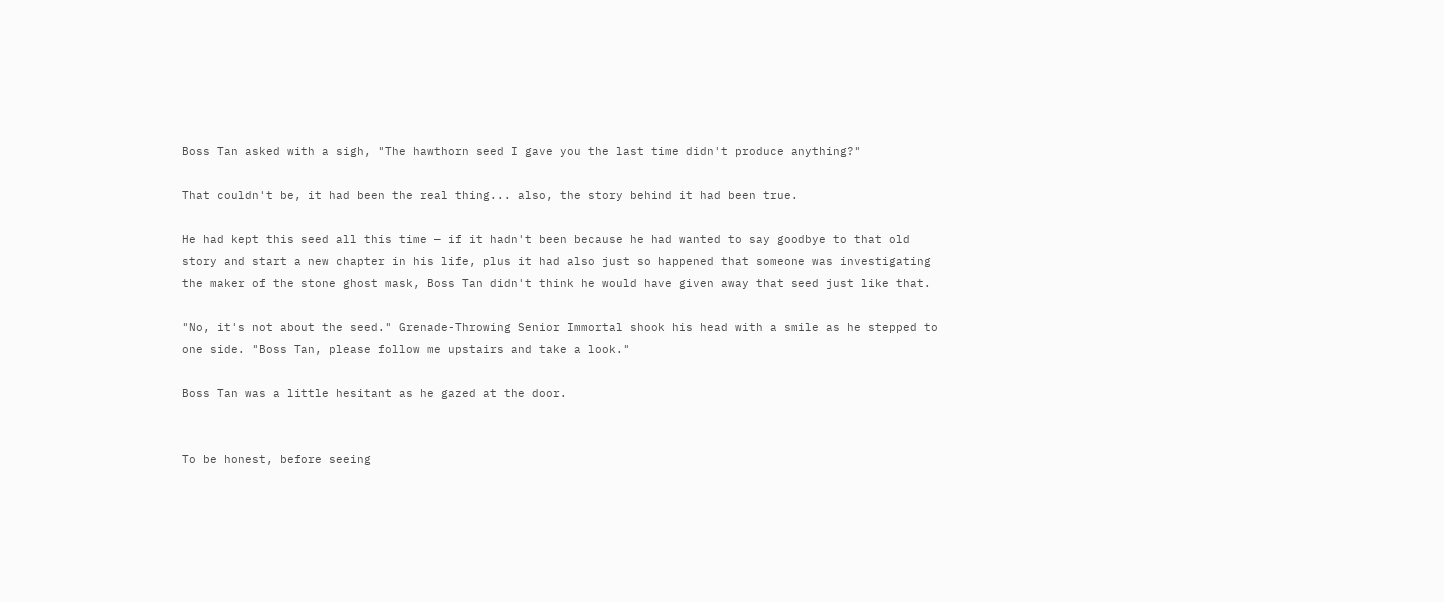Boss Tan asked with a sigh, "The hawthorn seed I gave you the last time didn't produce anything?"

That couldn't be, it had been the real thing... also, the story behind it had been true.

He had kept this seed all this time — if it hadn't been because he had wanted to say goodbye to that old story and start a new chapter in his life, plus it had also just so happened that someone was investigating the maker of the stone ghost mask, Boss Tan didn't think he would have given away that seed just like that.

"No, it's not about the seed." Grenade-Throwing Senior Immortal shook his head with a smile as he stepped to one side. "Boss Tan, please follow me upstairs and take a look."

Boss Tan was a little hesitant as he gazed at the door.


To be honest, before seeing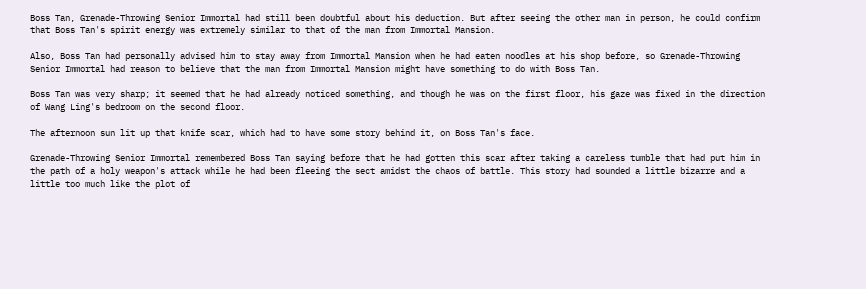Boss Tan, Grenade-Throwing Senior Immortal had still been doubtful about his deduction. But after seeing the other man in person, he could confirm that Boss Tan's spirit energy was extremely similar to that of the man from Immortal Mansion.

Also, Boss Tan had personally advised him to stay away from Immortal Mansion when he had eaten noodles at his shop before, so Grenade-Throwing Senior Immortal had reason to believe that the man from Immortal Mansion might have something to do with Boss Tan.

Boss Tan was very sharp; it seemed that he had already noticed something, and though he was on the first floor, his gaze was fixed in the direction of Wang Ling's bedroom on the second floor.

The afternoon sun lit up that knife scar, which had to have some story behind it, on Boss Tan's face.

Grenade-Throwing Senior Immortal remembered Boss Tan saying before that he had gotten this scar after taking a careless tumble that had put him in the path of a holy weapon's attack while he had been fleeing the sect amidst the chaos of battle. This story had sounded a little bizarre and a little too much like the plot of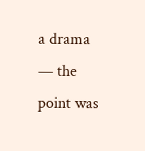a drama — the point was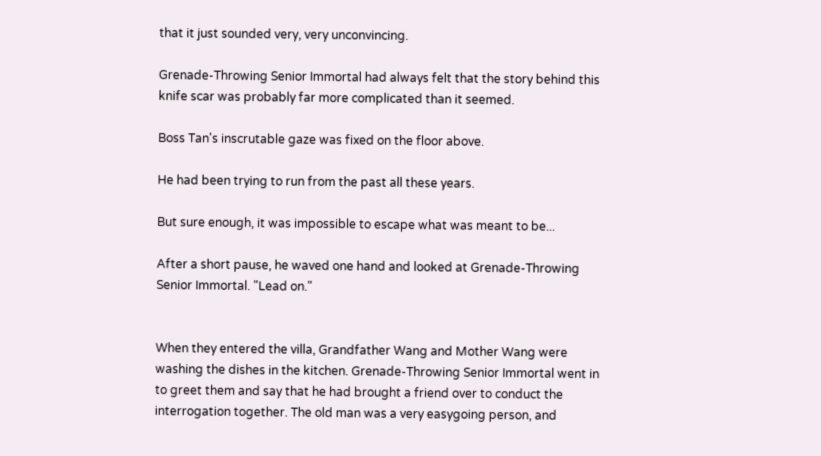that it just sounded very, very unconvincing.

Grenade-Throwing Senior Immortal had always felt that the story behind this knife scar was probably far more complicated than it seemed.

Boss Tan's inscrutable gaze was fixed on the floor above.

He had been trying to run from the past all these years.

But sure enough, it was impossible to escape what was meant to be...

After a short pause, he waved one hand and looked at Grenade-Throwing Senior Immortal. "Lead on."


When they entered the villa, Grandfather Wang and Mother Wang were washing the dishes in the kitchen. Grenade-Throwing Senior Immortal went in to greet them and say that he had brought a friend over to conduct the interrogation together. The old man was a very easygoing person, and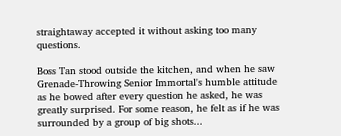straightaway accepted it without asking too many questions.

Boss Tan stood outside the kitchen, and when he saw Grenade-Throwing Senior Immortal's humble attitude as he bowed after every question he asked, he was greatly surprised. For some reason, he felt as if he was surrounded by a group of big shots...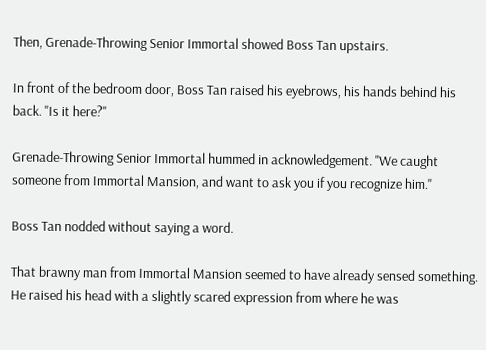Then, Grenade-Throwing Senior Immortal showed Boss Tan upstairs.

In front of the bedroom door, Boss Tan raised his eyebrows, his hands behind his back. "Is it here?"

Grenade-Throwing Senior Immortal hummed in acknowledgement. "We caught someone from Immortal Mansion, and want to ask you if you recognize him."

Boss Tan nodded without saying a word.

That brawny man from Immortal Mansion seemed to have already sensed something. He raised his head with a slightly scared expression from where he was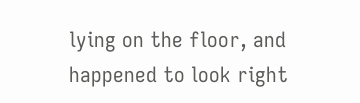lying on the floor, and happened to look right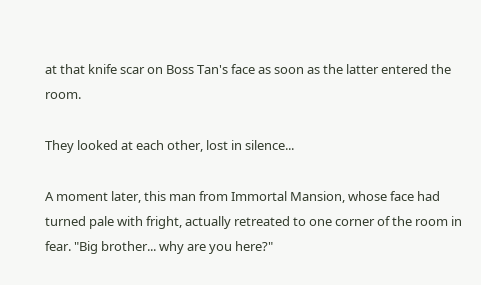at that knife scar on Boss Tan's face as soon as the latter entered the room.

They looked at each other, lost in silence...

A moment later, this man from Immortal Mansion, whose face had turned pale with fright, actually retreated to one corner of the room in fear. "Big brother... why are you here?"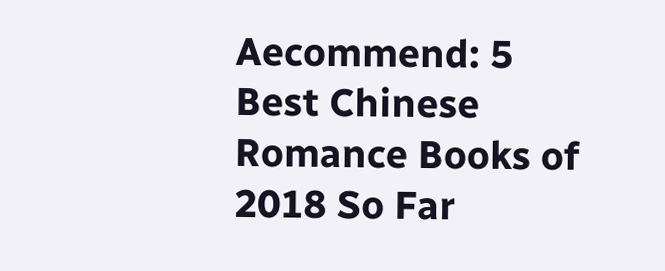Aecommend: 5 Best Chinese Romance Books of 2018 So Far